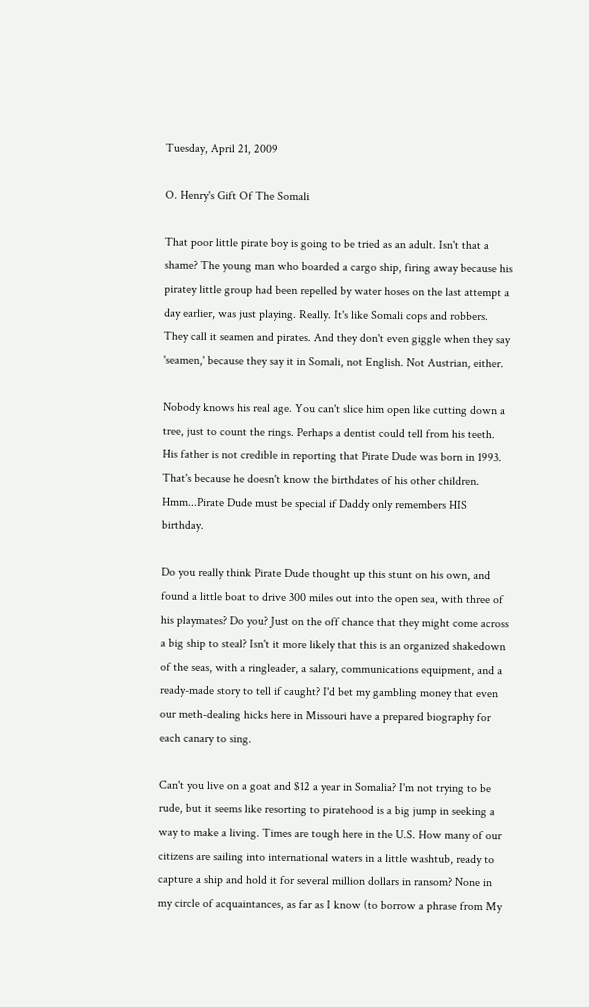Tuesday, April 21, 2009

O. Henry's Gift Of The Somali

That poor little pirate boy is going to be tried as an adult. Isn't that a shame? The young man who boarded a cargo ship, firing away because his piratey little group had been repelled by water hoses on the last attempt a day earlier, was just playing. Really. It's like Somali cops and robbers. They call it seamen and pirates. And they don't even giggle when they say 'seamen,' because they say it in Somali, not English. Not Austrian, either.

Nobody knows his real age. You can't slice him open like cutting down a tree, just to count the rings. Perhaps a dentist could tell from his teeth. His father is not credible in reporting that Pirate Dude was born in 1993. That's because he doesn't know the birthdates of his other children. Hmm...Pirate Dude must be special if Daddy only remembers HIS birthday.

Do you really think Pirate Dude thought up this stunt on his own, and found a little boat to drive 300 miles out into the open sea, with three of his playmates? Do you? Just on the off chance that they might come across a big ship to steal? Isn't it more likely that this is an organized shakedown of the seas, with a ringleader, a salary, communications equipment, and a ready-made story to tell if caught? I'd bet my gambling money that even our meth-dealing hicks here in Missouri have a prepared biography for each canary to sing.

Can't you live on a goat and $12 a year in Somalia? I'm not trying to be rude, but it seems like resorting to piratehood is a big jump in seeking a way to make a living. Times are tough here in the U.S. How many of our citizens are sailing into international waters in a little washtub, ready to capture a ship and hold it for several million dollars in ransom? None in my circle of acquaintances, as far as I know (to borrow a phrase from My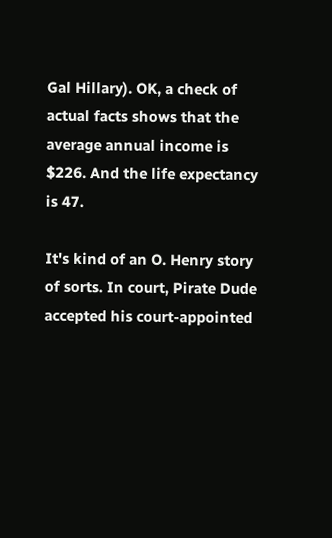Gal Hillary). OK, a check of actual facts shows that the average annual income is $226. And the life expectancy is 47.

It's kind of an O. Henry story of sorts. In court, Pirate Dude accepted his court-appointed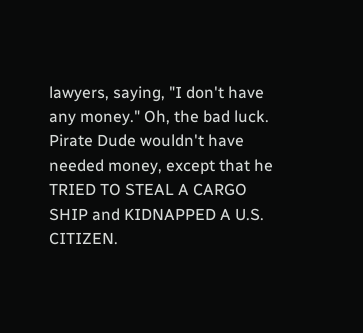lawyers, saying, "I don't have any money." Oh, the bad luck. Pirate Dude wouldn't have needed money, except that he TRIED TO STEAL A CARGO SHIP and KIDNAPPED A U.S. CITIZEN.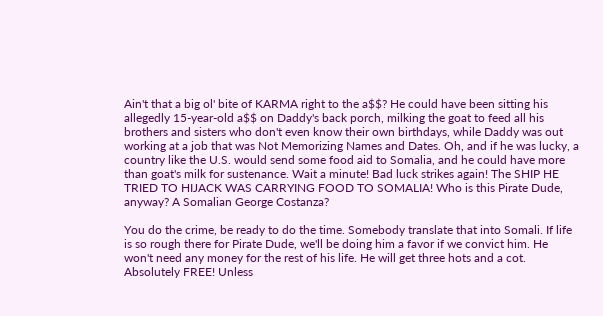Ain't that a big ol' bite of KARMA right to the a$$? He could have been sitting his allegedly 15-year-old a$$ on Daddy's back porch, milking the goat to feed all his brothers and sisters who don't even know their own birthdays, while Daddy was out working at a job that was Not Memorizing Names and Dates. Oh, and if he was lucky, a country like the U.S. would send some food aid to Somalia, and he could have more than goat's milk for sustenance. Wait a minute! Bad luck strikes again! The SHIP HE TRIED TO HIJACK WAS CARRYING FOOD TO SOMALIA! Who is this Pirate Dude, anyway? A Somalian George Costanza?

You do the crime, be ready to do the time. Somebody translate that into Somali. If life is so rough there for Pirate Dude, we'll be doing him a favor if we convict him. He won't need any money for the rest of his life. He will get three hots and a cot. Absolutely FREE! Unless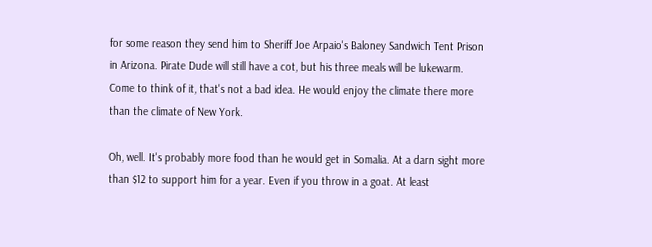for some reason they send him to Sheriff Joe Arpaio's Baloney Sandwich Tent Prison in Arizona. Pirate Dude will still have a cot, but his three meals will be lukewarm. Come to think of it, that's not a bad idea. He would enjoy the climate there more than the climate of New York.

Oh, well. It's probably more food than he would get in Somalia. At a darn sight more than $12 to support him for a year. Even if you throw in a goat. At least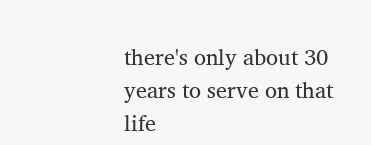there's only about 30 years to serve on that life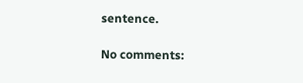sentence.

No comments: